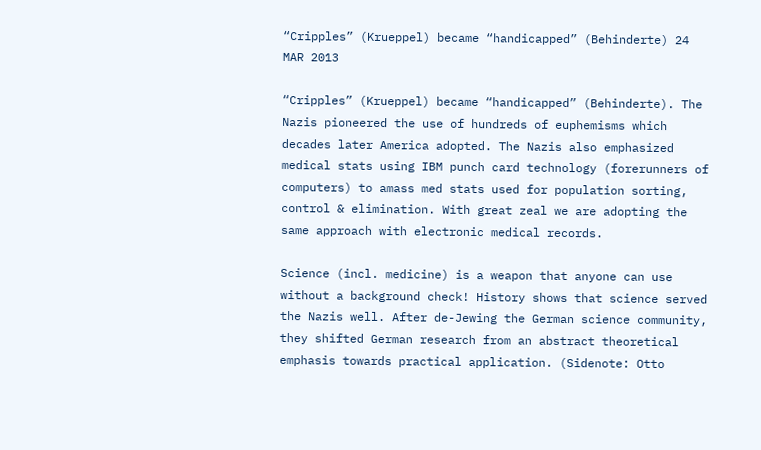“Cripples” (Krueppel) became “handicapped” (Behinderte) 24 MAR 2013

“Cripples” (Krueppel) became “handicapped” (Behinderte). The Nazis pioneered the use of hundreds of euphemisms which decades later America adopted. The Nazis also emphasized medical stats using IBM punch card technology (forerunners of computers) to amass med stats used for population sorting, control & elimination. With great zeal we are adopting the same approach with electronic medical records.

Science (incl. medicine) is a weapon that anyone can use without a background check! History shows that science served the Nazis well. After de-Jewing the German science community, they shifted German research from an abstract theoretical emphasis towards practical application. (Sidenote: Otto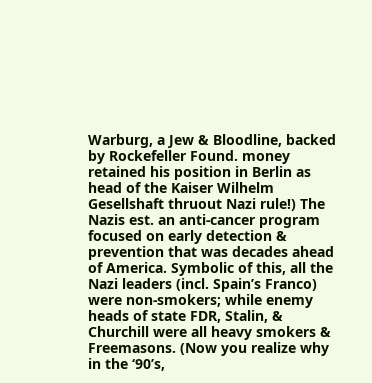Warburg, a Jew & Bloodline, backed by Rockefeller Found. money retained his position in Berlin as head of the Kaiser Wilhelm Gesellshaft thruout Nazi rule!) The Nazis est. an anti-cancer program focused on early detection & prevention that was decades ahead of America. Symbolic of this, all the Nazi leaders (incl. Spain’s Franco) were non-smokers; while enemy heads of state FDR, Stalin, & Churchill were all heavy smokers & Freemasons. (Now you realize why in the ‘90’s,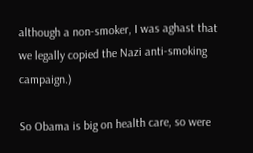although a non-smoker, I was aghast that we legally copied the Nazi anti-smoking campaign.)

So Obama is big on health care, so were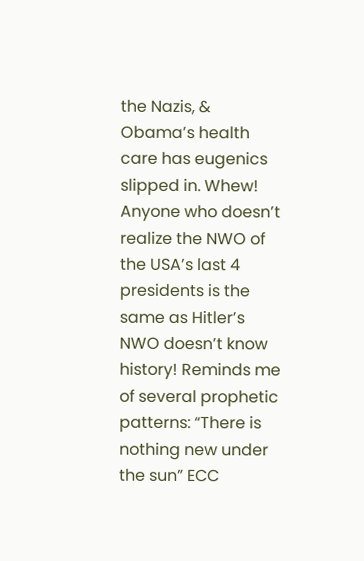the Nazis, & Obama’s health care has eugenics slipped in. Whew! Anyone who doesn’t realize the NWO of the USA’s last 4 presidents is the same as Hitler’s NWO doesn’t know history! Reminds me of several prophetic patterns: “There is nothing new under the sun” ECC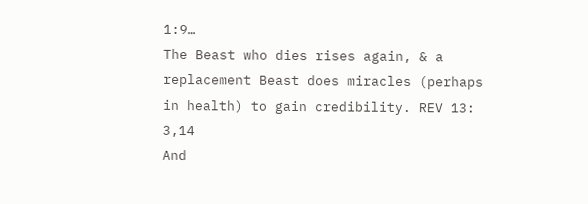1:9…
The Beast who dies rises again, & a replacement Beast does miracles (perhaps in health) to gain credibility. REV 13: 3,14
And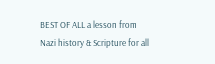BEST OF ALL a lesson from Nazi history & Scripture for all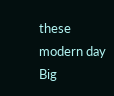these modern day Big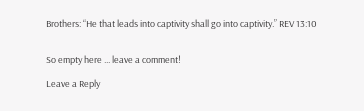Brothers: “He that leads into captivity shall go into captivity.” REV 13:10


So empty here ... leave a comment!

Leave a Reply